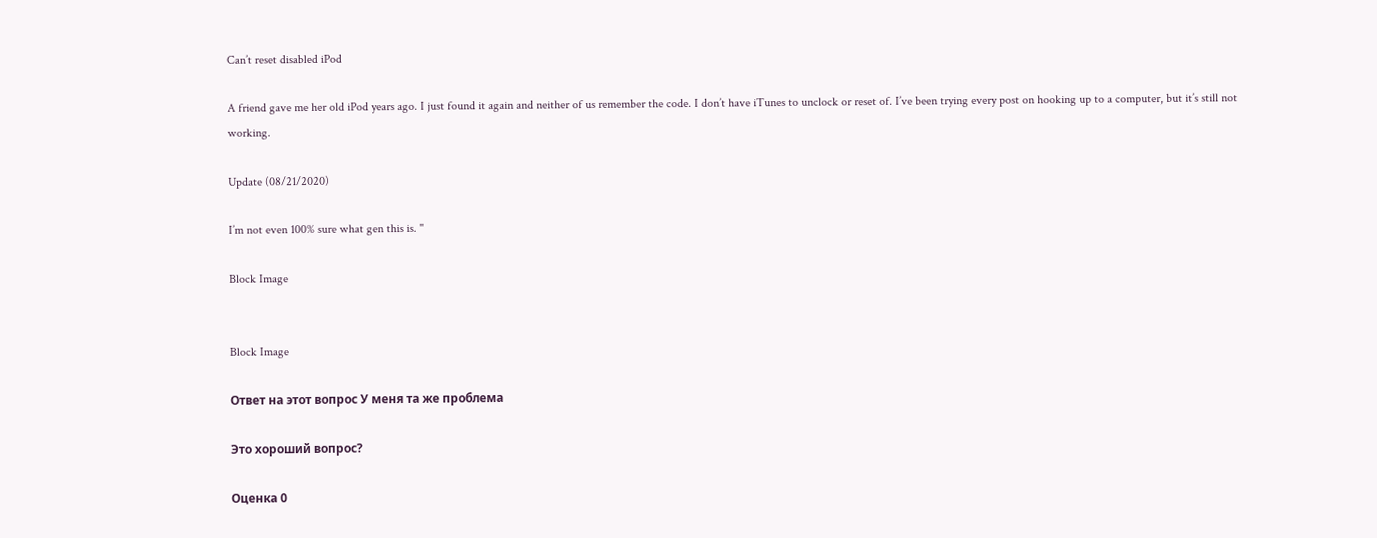Can’t reset disabled iPod

A friend gave me her old iPod years ago. I just found it again and neither of us remember the code. I don’t have iTunes to unclock or reset of. I’ve been trying every post on hooking up to a computer, but it’s still not working.

Update (08/21/2020)

I’m not even 100% sure what gen this is. ''

Block Image


Block Image

Ответ на этот вопрос У меня та же проблема

Это хороший вопрос?

Оценка 0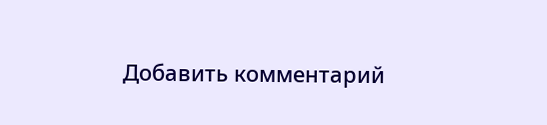Добавить комментарий